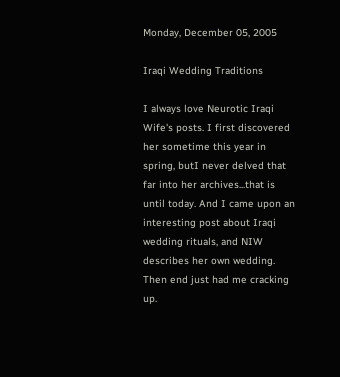Monday, December 05, 2005

Iraqi Wedding Traditions

I always love Neurotic Iraqi Wife's posts. I first discovered her sometime this year in spring, butI never delved that far into her archives...that is until today. And I came upon an interesting post about Iraqi wedding rituals, and NIW describes her own wedding. Then end just had me cracking up.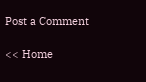Post a Comment

<< Home